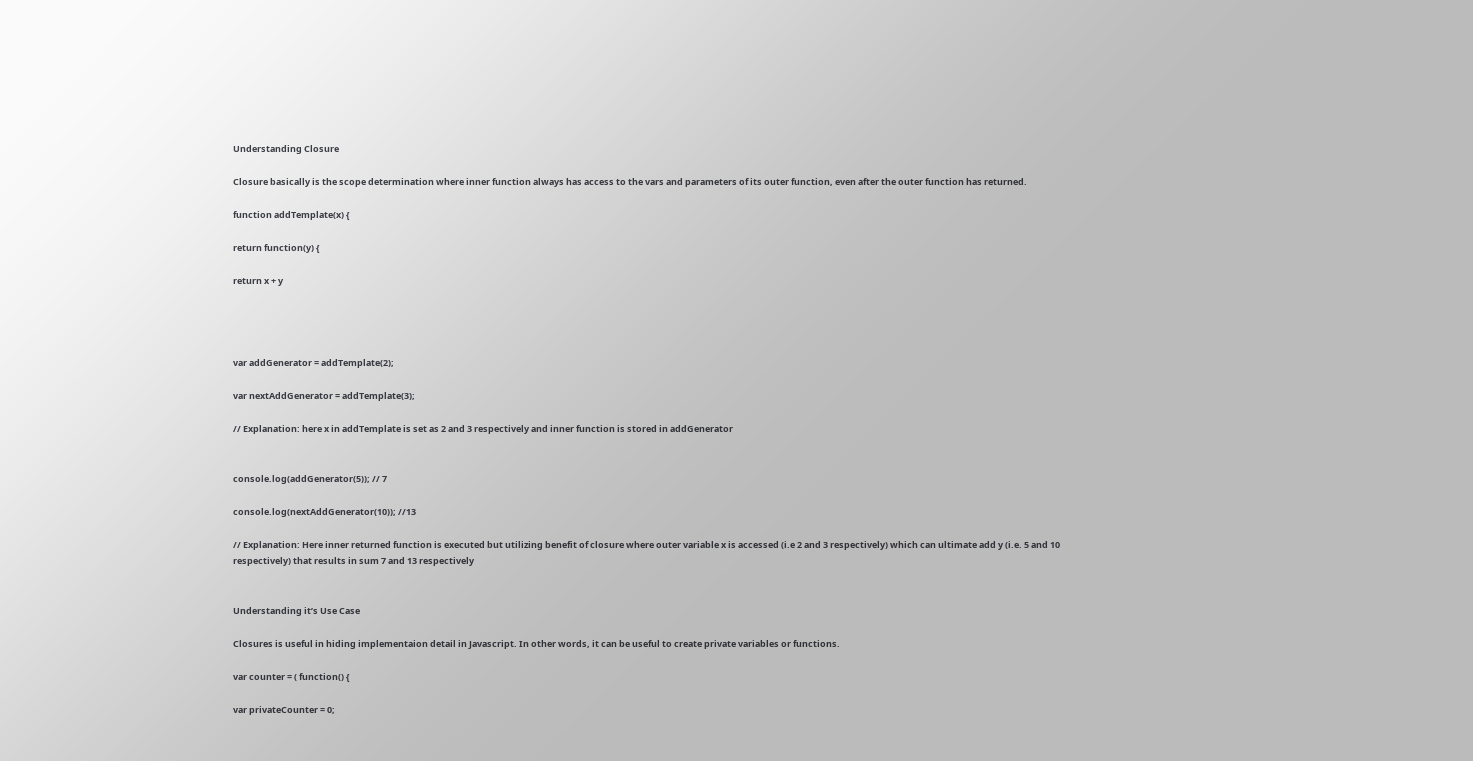Understanding Closure

Closure basically is the scope determination where inner function always has access to the vars and parameters of its outer function, even after the outer function has returned.

function addTemplate(x) {

return function(y) {

return x + y




var addGenerator = addTemplate(2);

var nextAddGenerator = addTemplate(3);

// Explanation: here x in addTemplate is set as 2 and 3 respectively and inner function is stored in addGenerator


console.log(addGenerator(5)); // 7

console.log(nextAddGenerator(10)); //13

// Explanation: Here inner returned function is executed but utilizing benefit of closure where outer variable x is accessed (i.e 2 and 3 respectively) which can ultimate add y (i.e. 5 and 10 respectively) that results in sum 7 and 13 respectively


Understanding it’s Use Case

Closures is useful in hiding implementaion detail in Javascript. In other words, it can be useful to create private variables or functions.

var counter = ( function() {

var privateCounter = 0;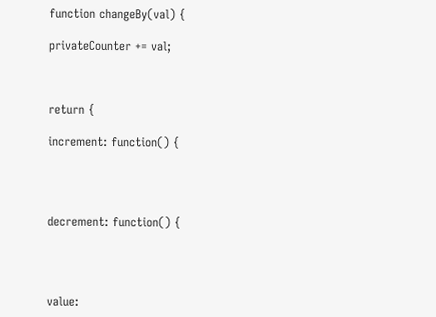function changeBy(val) {

privateCounter += val;



return {

increment: function() {




decrement: function() {




value: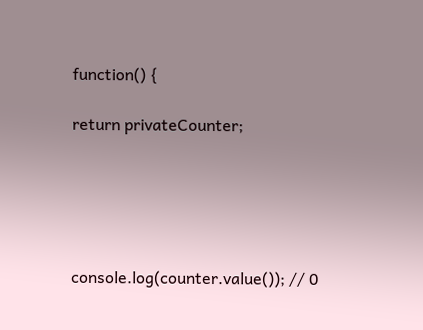function() {

return privateCounter;





console.log(counter.value()); // 0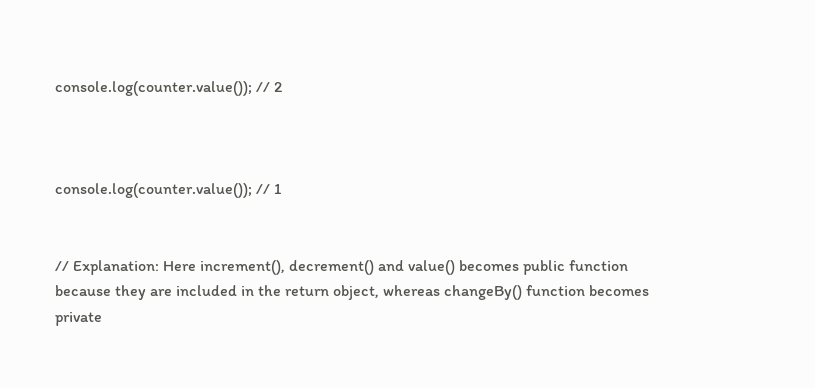console.log(counter.value()); // 2



console.log(counter.value()); // 1


// Explanation: Here increment(), decrement() and value() becomes public function because they are included in the return object, whereas changeBy() function becomes private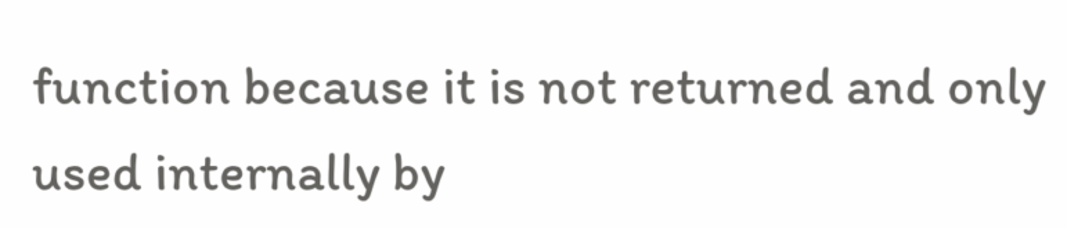function because it is not returned and only used internally by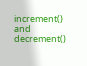increment() and decrement()